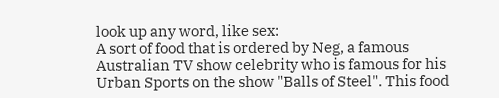look up any word, like sex:
A sort of food that is ordered by Neg, a famous Australian TV show celebrity who is famous for his Urban Sports on the show "Balls of Steel". This food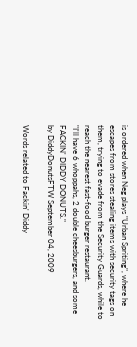is ordered when Neg plays "Urban Spriting", where he escapes from stores stealing items with security tags on them, trying to evade from the Security Guards, while to reach the nearest fast-food burger restaurant.
"I'll have 6 whoppahs, 2 double cheesburgers, and some FACKIN' DIDDY DONUTS."
by DiddyDonutsFTW September 04, 2009

Words related to Fackin' Diddy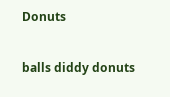Donuts

balls diddy donuts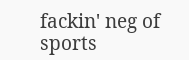fackin' neg of sports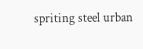spriting steel urban